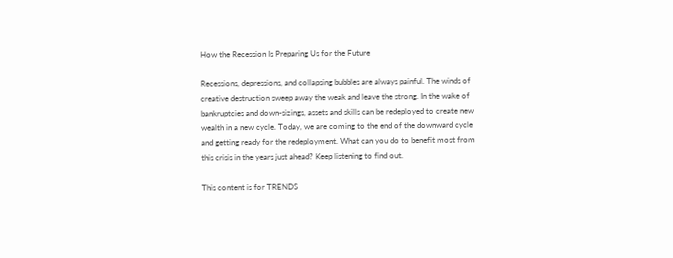How the Recession Is Preparing Us for the Future

Recessions, depressions, and collapsing bubbles are always painful. The winds of creative destruction sweep away the weak and leave the strong. In the wake of bankruptcies and down-sizings, assets and skills can be redeployed to create new wealth in a new cycle. Today, we are coming to the end of the downward cycle and getting ready for the redeployment. What can you do to benefit most from this crisis in the years just ahead? Keep listening to find out.

This content is for TRENDS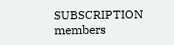SUBSCRIPTION members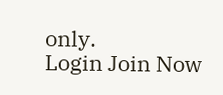only.
Login Join Now